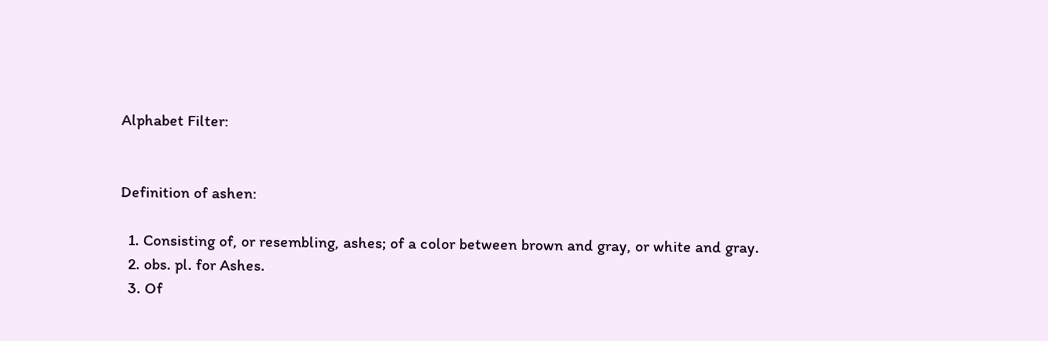Alphabet Filter:


Definition of ashen:

  1. Consisting of, or resembling, ashes; of a color between brown and gray, or white and gray.
  2. obs. pl. for Ashes.
  3. Of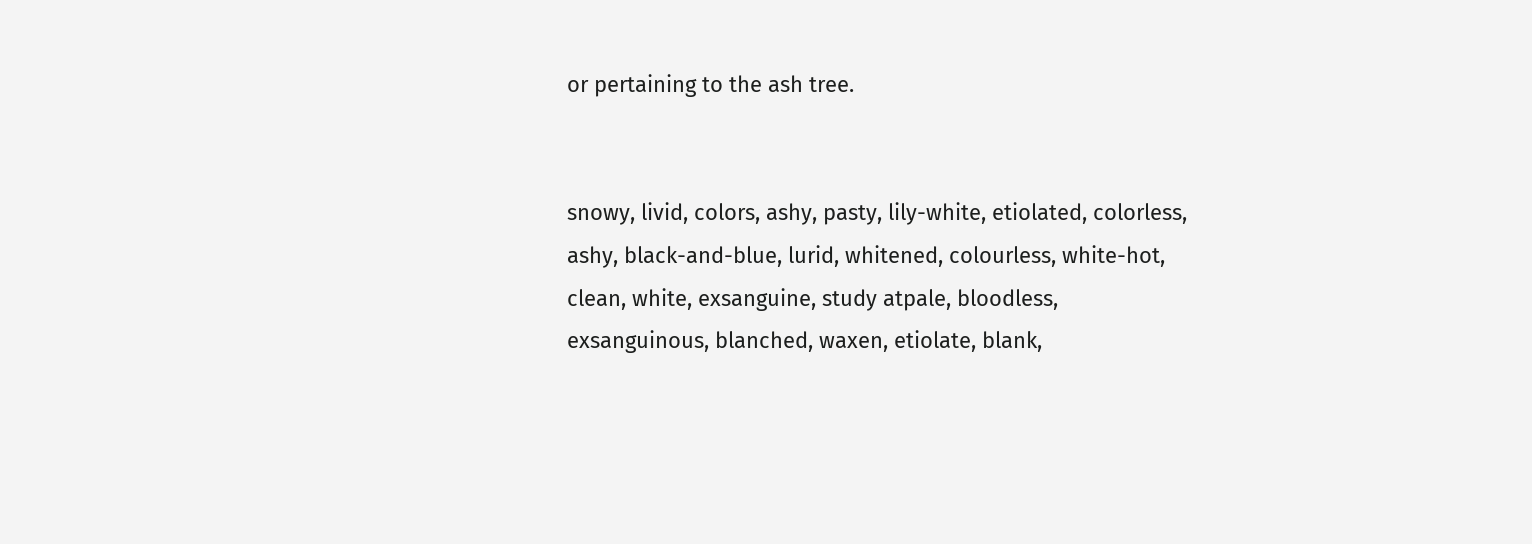or pertaining to the ash tree.


snowy, livid, colors, ashy, pasty, lily-white, etiolated, colorless, ashy, black-and-blue, lurid, whitened, colourless, white-hot, clean, white, exsanguine, study atpale, bloodless, exsanguinous, blanched, waxen, etiolate, blank,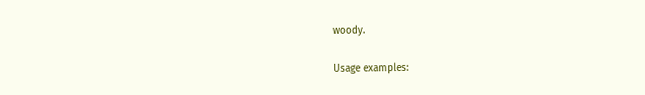woody.

Usage examples: